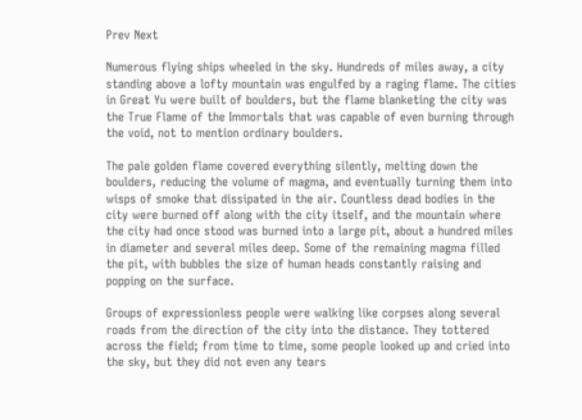Prev Next

Numerous flying ships wheeled in the sky. Hundreds of miles away, a city standing above a lofty mountain was engulfed by a raging flame. The cities in Great Yu were built of boulders, but the flame blanketing the city was the True Flame of the Immortals that was capable of even burning through the void, not to mention ordinary boulders.

The pale golden flame covered everything silently, melting down the boulders, reducing the volume of magma, and eventually turning them into wisps of smoke that dissipated in the air. Countless dead bodies in the city were burned off along with the city itself, and the mountain where the city had once stood was burned into a large pit, about a hundred miles in diameter and several miles deep. Some of the remaining magma filled the pit, with bubbles the size of human heads constantly raising and popping on the surface.

Groups of expressionless people were walking like corpses along several roads from the direction of the city into the distance. They tottered across the field; from time to time, some people looked up and cried into the sky, but they did not even any tears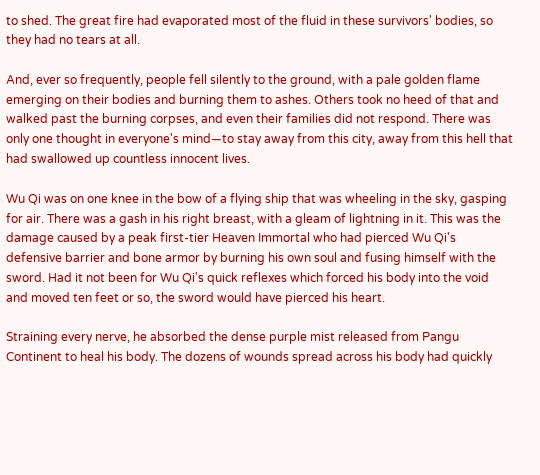to shed. The great fire had evaporated most of the fluid in these survivors' bodies, so they had no tears at all.

And, ever so frequently, people fell silently to the ground, with a pale golden flame emerging on their bodies and burning them to ashes. Others took no heed of that and walked past the burning corpses, and even their families did not respond. There was only one thought in everyone's mind—to stay away from this city, away from this hell that had swallowed up countless innocent lives.

Wu Qi was on one knee in the bow of a flying ship that was wheeling in the sky, gasping for air. There was a gash in his right breast, with a gleam of lightning in it. This was the damage caused by a peak first-tier Heaven Immortal who had pierced Wu Qi's defensive barrier and bone armor by burning his own soul and fusing himself with the sword. Had it not been for Wu Qi's quick reflexes which forced his body into the void and moved ten feet or so, the sword would have pierced his heart.

Straining every nerve, he absorbed the dense purple mist released from Pangu Continent to heal his body. The dozens of wounds spread across his body had quickly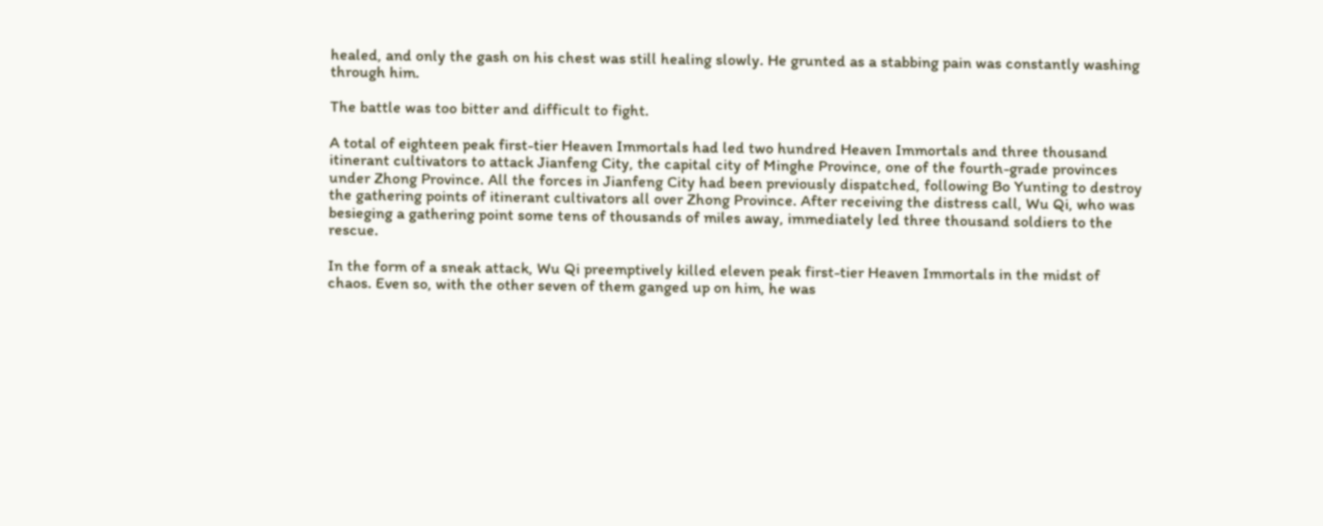healed, and only the gash on his chest was still healing slowly. He grunted as a stabbing pain was constantly washing through him.

The battle was too bitter and difficult to fight.

A total of eighteen peak first-tier Heaven Immortals had led two hundred Heaven Immortals and three thousand itinerant cultivators to attack Jianfeng City, the capital city of Minghe Province, one of the fourth-grade provinces under Zhong Province. All the forces in Jianfeng City had been previously dispatched, following Bo Yunting to destroy the gathering points of itinerant cultivators all over Zhong Province. After receiving the distress call, Wu Qi, who was besieging a gathering point some tens of thousands of miles away, immediately led three thousand soldiers to the rescue.

In the form of a sneak attack, Wu Qi preemptively killed eleven peak first-tier Heaven Immortals in the midst of chaos. Even so, with the other seven of them ganged up on him, he was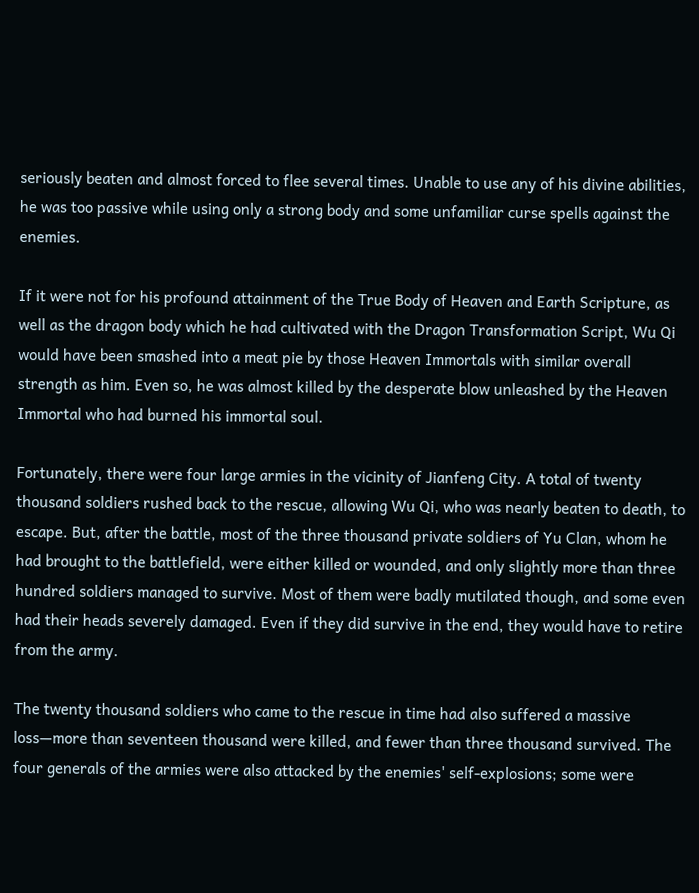seriously beaten and almost forced to flee several times. Unable to use any of his divine abilities, he was too passive while using only a strong body and some unfamiliar curse spells against the enemies.

If it were not for his profound attainment of the True Body of Heaven and Earth Scripture, as well as the dragon body which he had cultivated with the Dragon Transformation Script, Wu Qi would have been smashed into a meat pie by those Heaven Immortals with similar overall strength as him. Even so, he was almost killed by the desperate blow unleashed by the Heaven Immortal who had burned his immortal soul.

Fortunately, there were four large armies in the vicinity of Jianfeng City. A total of twenty thousand soldiers rushed back to the rescue, allowing Wu Qi, who was nearly beaten to death, to escape. But, after the battle, most of the three thousand private soldiers of Yu Clan, whom he had brought to the battlefield, were either killed or wounded, and only slightly more than three hundred soldiers managed to survive. Most of them were badly mutilated though, and some even had their heads severely damaged. Even if they did survive in the end, they would have to retire from the army.

The twenty thousand soldiers who came to the rescue in time had also suffered a massive loss—more than seventeen thousand were killed, and fewer than three thousand survived. The four generals of the armies were also attacked by the enemies' self-explosions; some were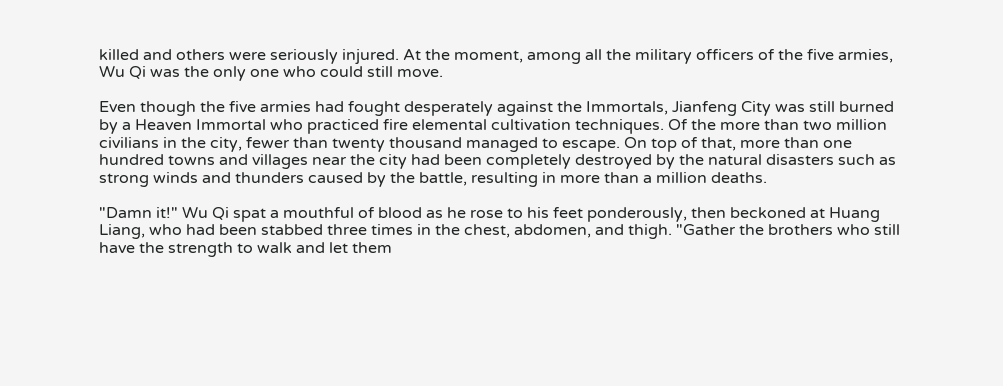killed and others were seriously injured. At the moment, among all the military officers of the five armies, Wu Qi was the only one who could still move.

Even though the five armies had fought desperately against the Immortals, Jianfeng City was still burned by a Heaven Immortal who practiced fire elemental cultivation techniques. Of the more than two million civilians in the city, fewer than twenty thousand managed to escape. On top of that, more than one hundred towns and villages near the city had been completely destroyed by the natural disasters such as strong winds and thunders caused by the battle, resulting in more than a million deaths.

"Damn it!" Wu Qi spat a mouthful of blood as he rose to his feet ponderously, then beckoned at Huang Liang, who had been stabbed three times in the chest, abdomen, and thigh. "Gather the brothers who still have the strength to walk and let them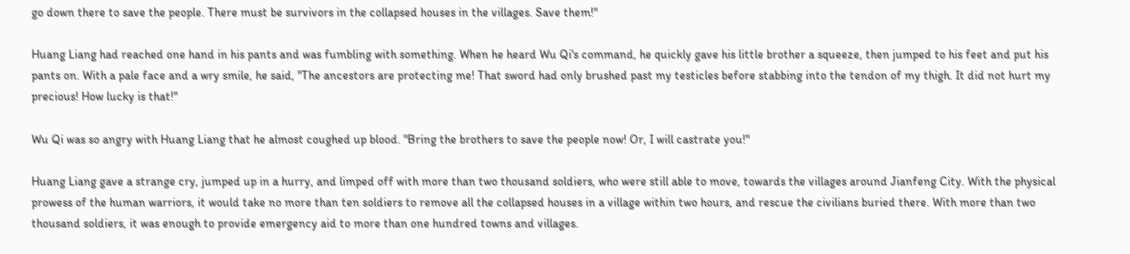go down there to save the people. There must be survivors in the collapsed houses in the villages. Save them!"

Huang Liang had reached one hand in his pants and was fumbling with something. When he heard Wu Qi's command, he quickly gave his little brother a squeeze, then jumped to his feet and put his pants on. With a pale face and a wry smile, he said, "The ancestors are protecting me! That sword had only brushed past my testicles before stabbing into the tendon of my thigh. It did not hurt my precious! How lucky is that!"

Wu Qi was so angry with Huang Liang that he almost coughed up blood. "Bring the brothers to save the people now! Or, I will castrate you!"

Huang Liang gave a strange cry, jumped up in a hurry, and limped off with more than two thousand soldiers, who were still able to move, towards the villages around Jianfeng City. With the physical prowess of the human warriors, it would take no more than ten soldiers to remove all the collapsed houses in a village within two hours, and rescue the civilians buried there. With more than two thousand soldiers, it was enough to provide emergency aid to more than one hundred towns and villages.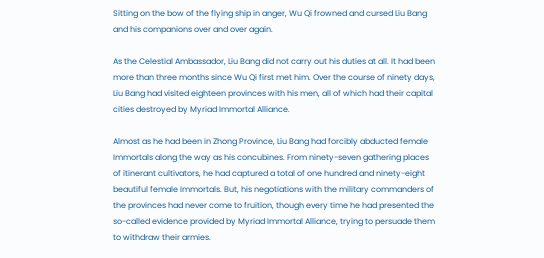Sitting on the bow of the flying ship in anger, Wu Qi frowned and cursed Liu Bang and his companions over and over again.

As the Celestial Ambassador, Liu Bang did not carry out his duties at all. It had been more than three months since Wu Qi first met him. Over the course of ninety days, Liu Bang had visited eighteen provinces with his men, all of which had their capital cities destroyed by Myriad Immortal Alliance.

Almost as he had been in Zhong Province, Liu Bang had forcibly abducted female Immortals along the way as his concubines. From ninety-seven gathering places of itinerant cultivators, he had captured a total of one hundred and ninety-eight beautiful female Immortals. But, his negotiations with the military commanders of the provinces had never come to fruition, though every time he had presented the so-called evidence provided by Myriad Immortal Alliance, trying to persuade them to withdraw their armies.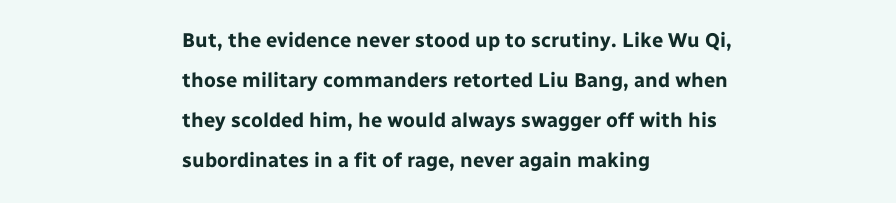But, the evidence never stood up to scrutiny. Like Wu Qi, those military commanders retorted Liu Bang, and when they scolded him, he would always swagger off with his subordinates in a fit of rage, never again making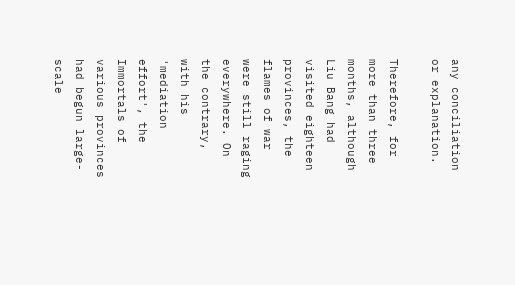any conciliation or explanation.

Therefore, for more than three months, although Liu Bang had visited eighteen provinces, the flames of war were still raging everywhere. On the contrary, with his 'mediation effort', the Immortals of various provinces had begun large-scale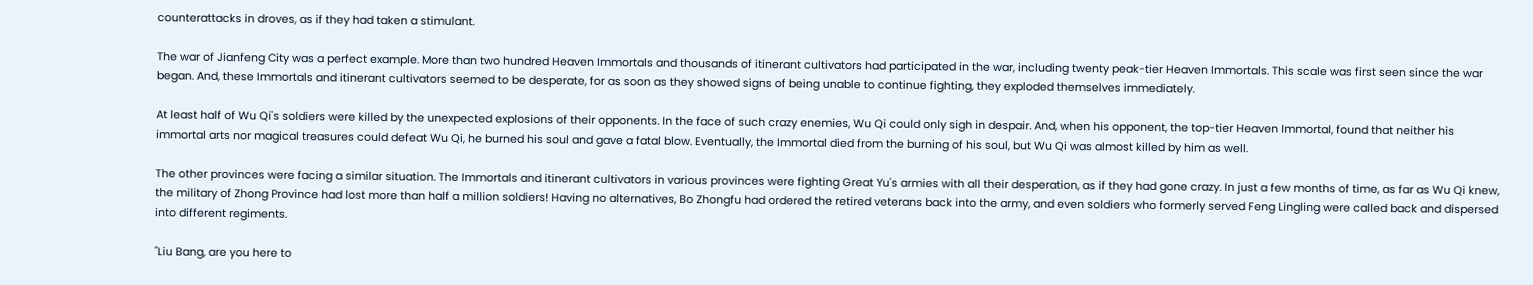counterattacks in droves, as if they had taken a stimulant.

The war of Jianfeng City was a perfect example. More than two hundred Heaven Immortals and thousands of itinerant cultivators had participated in the war, including twenty peak-tier Heaven Immortals. This scale was first seen since the war began. And, these Immortals and itinerant cultivators seemed to be desperate, for as soon as they showed signs of being unable to continue fighting, they exploded themselves immediately.

At least half of Wu Qi's soldiers were killed by the unexpected explosions of their opponents. In the face of such crazy enemies, Wu Qi could only sigh in despair. And, when his opponent, the top-tier Heaven Immortal, found that neither his immortal arts nor magical treasures could defeat Wu Qi, he burned his soul and gave a fatal blow. Eventually, the Immortal died from the burning of his soul, but Wu Qi was almost killed by him as well.

The other provinces were facing a similar situation. The Immortals and itinerant cultivators in various provinces were fighting Great Yu's armies with all their desperation, as if they had gone crazy. In just a few months of time, as far as Wu Qi knew, the military of Zhong Province had lost more than half a million soldiers! Having no alternatives, Bo Zhongfu had ordered the retired veterans back into the army, and even soldiers who formerly served Feng Lingling were called back and dispersed into different regiments.

"Liu Bang, are you here to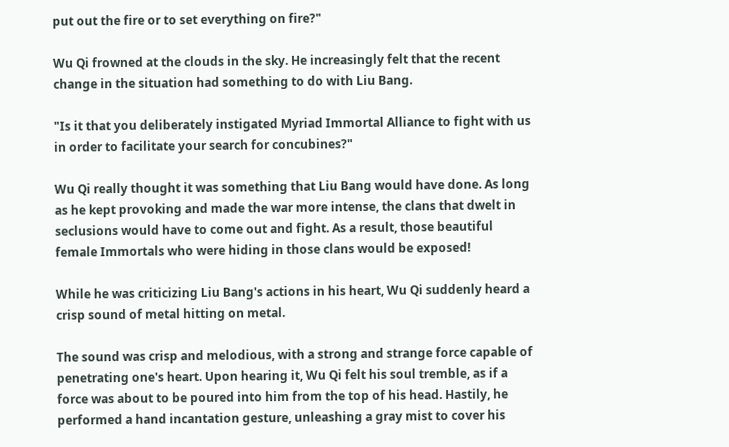put out the fire or to set everything on fire?"

Wu Qi frowned at the clouds in the sky. He increasingly felt that the recent change in the situation had something to do with Liu Bang.

"Is it that you deliberately instigated Myriad Immortal Alliance to fight with us in order to facilitate your search for concubines?"

Wu Qi really thought it was something that Liu Bang would have done. As long as he kept provoking and made the war more intense, the clans that dwelt in seclusions would have to come out and fight. As a result, those beautiful female Immortals who were hiding in those clans would be exposed!

While he was criticizing Liu Bang's actions in his heart, Wu Qi suddenly heard a crisp sound of metal hitting on metal.

The sound was crisp and melodious, with a strong and strange force capable of penetrating one's heart. Upon hearing it, Wu Qi felt his soul tremble, as if a force was about to be poured into him from the top of his head. Hastily, he performed a hand incantation gesture, unleashing a gray mist to cover his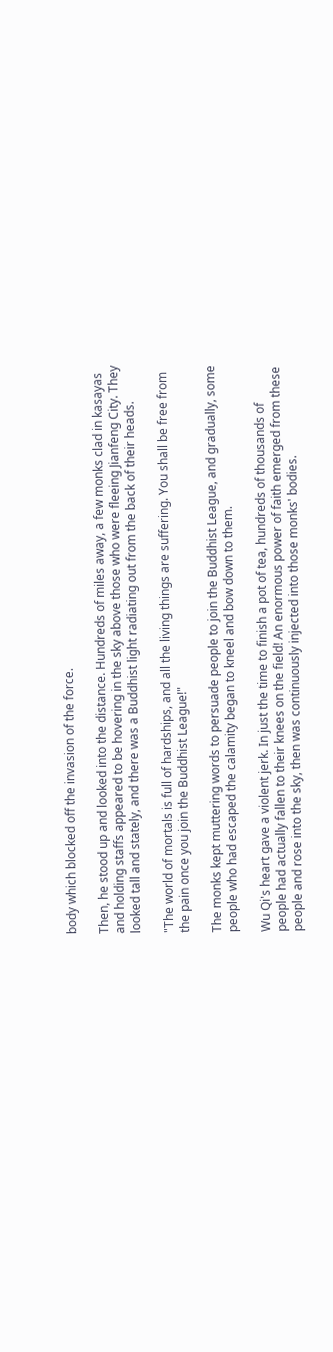body which blocked off the invasion of the force.

Then, he stood up and looked into the distance. Hundreds of miles away, a few monks clad in kasayas and holding staffs appeared to be hovering in the sky above those who were fleeing Jianfeng City. They looked tall and stately, and there was a Buddhist light radiating out from the back of their heads.

"The world of mortals is full of hardships, and all the living things are suffering. You shall be free from the pain once you join the Buddhist League!"

The monks kept muttering words to persuade people to join the Buddhist League, and gradually, some people who had escaped the calamity began to kneel and bow down to them.

Wu Qi's heart gave a violent jerk. In just the time to finish a pot of tea, hundreds of thousands of people had actually fallen to their knees on the field! An enormous power of faith emerged from these people and rose into the sky, then was continuously injected into those monks' bodies.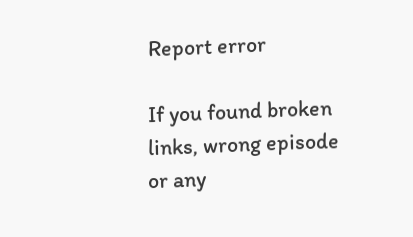Report error

If you found broken links, wrong episode or any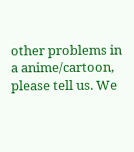other problems in a anime/cartoon, please tell us. We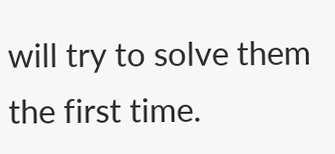will try to solve them the first time.